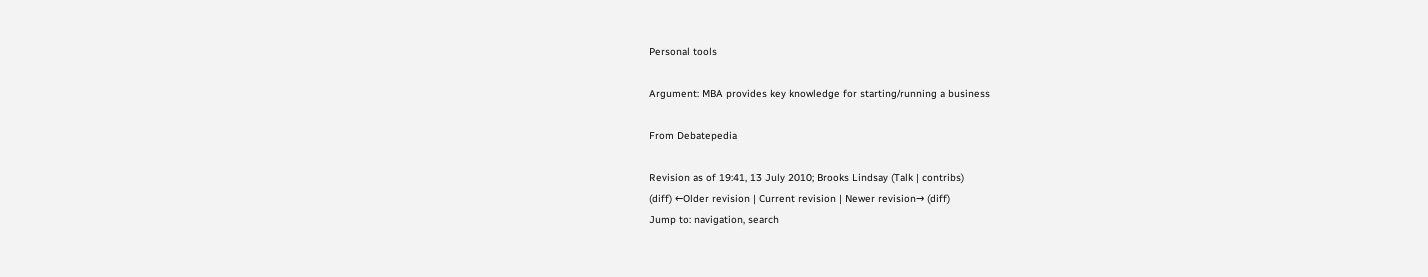Personal tools

Argument: MBA provides key knowledge for starting/running a business

From Debatepedia

Revision as of 19:41, 13 July 2010; Brooks Lindsay (Talk | contribs)
(diff) ←Older revision | Current revision | Newer revision→ (diff)
Jump to: navigation, search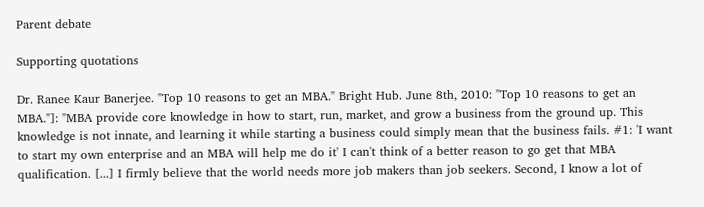Parent debate

Supporting quotations

Dr. Ranee Kaur Banerjee. "Top 10 reasons to get an MBA." Bright Hub. June 8th, 2010: "Top 10 reasons to get an MBA."]: "MBA provide core knowledge in how to start, run, market, and grow a business from the ground up. This knowledge is not innate, and learning it while starting a business could simply mean that the business fails. #1: 'I want to start my own enterprise and an MBA will help me do it' I can't think of a better reason to go get that MBA qualification. [...] I firmly believe that the world needs more job makers than job seekers. Second, I know a lot of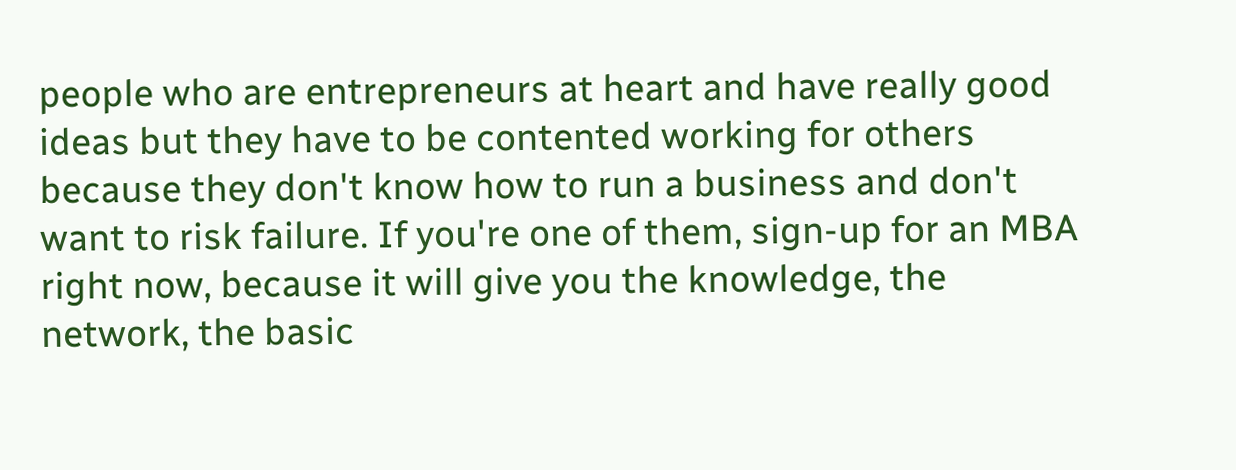people who are entrepreneurs at heart and have really good ideas but they have to be contented working for others because they don't know how to run a business and don't want to risk failure. If you're one of them, sign-up for an MBA right now, because it will give you the knowledge, the network, the basic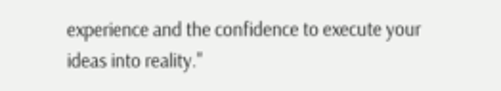experience and the confidence to execute your ideas into reality."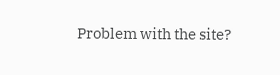Problem with the site?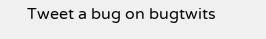Tweet a bug on bugtwits